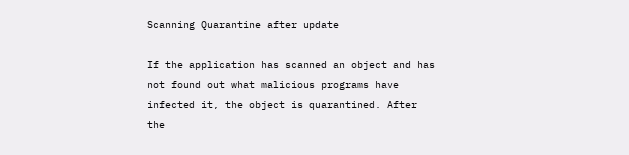Scanning Quarantine after update

If the application has scanned an object and has not found out what malicious programs have infected it, the object is quarantined. After the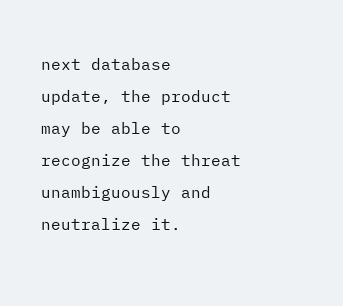next database update, the product may be able to recognize the threat unambiguously and neutralize it.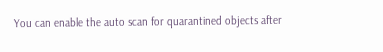You can enable the auto scan for quarantined objects after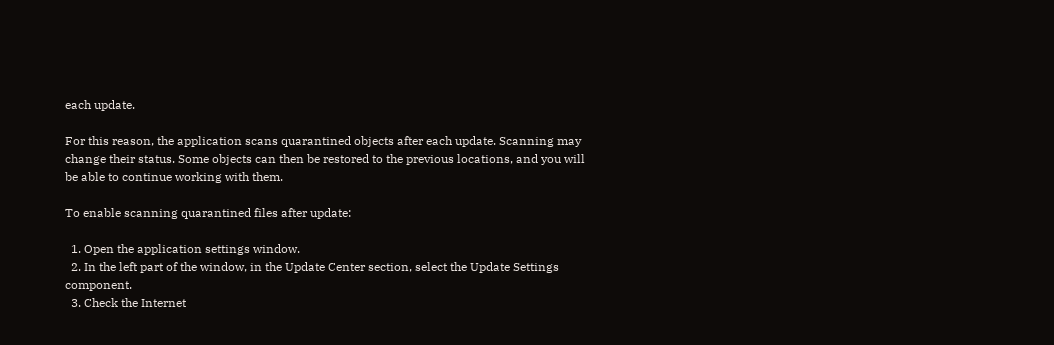each update.

For this reason, the application scans quarantined objects after each update. Scanning may change their status. Some objects can then be restored to the previous locations, and you will be able to continue working with them.

To enable scanning quarantined files after update:

  1. Open the application settings window.
  2. In the left part of the window, in the Update Center section, select the Update Settings component.
  3. Check the Internet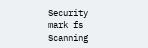Security mark fs Scanning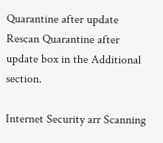Quarantine after update Rescan Quarantine after update box in the Additional section.

Internet Security arr Scanning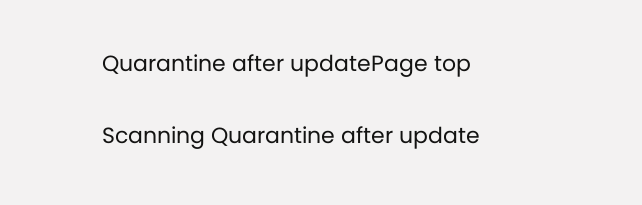Quarantine after updatePage top

Scanning Quarantine after update